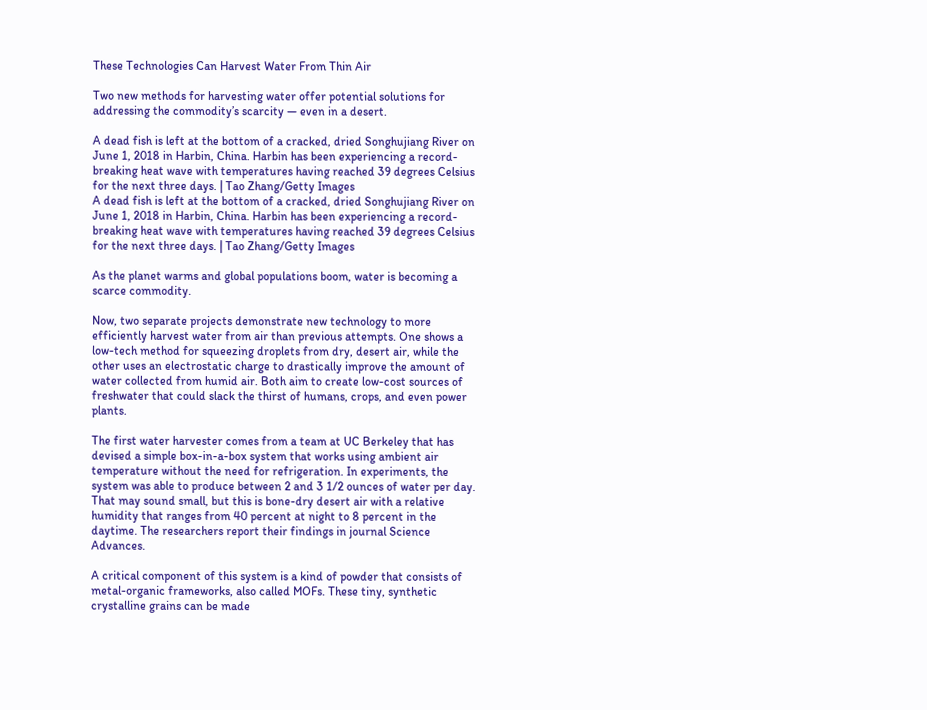These Technologies Can Harvest Water From Thin Air

Two new methods for harvesting water offer potential solutions for addressing the commodity’s scarcity — even in a desert.

A dead fish is left at the bottom of a cracked, dried Songhujiang River on June 1, 2018 in Harbin, China. Harbin has been experiencing a record-breaking heat wave with temperatures having reached 39 degrees Celsius for the next three days. | Tao Zhang/Getty Images
A dead fish is left at the bottom of a cracked, dried Songhujiang River on June 1, 2018 in Harbin, China. Harbin has been experiencing a record-breaking heat wave with temperatures having reached 39 degrees Celsius for the next three days. | Tao Zhang/Getty Images

As the planet warms and global populations boom, water is becoming a scarce commodity.

Now, two separate projects demonstrate new technology to more efficiently harvest water from air than previous attempts. One shows a low-tech method for squeezing droplets from dry, desert air, while the other uses an electrostatic charge to drastically improve the amount of water collected from humid air. Both aim to create low-cost sources of freshwater that could slack the thirst of humans, crops, and even power plants.

The first water harvester comes from a team at UC Berkeley that has devised a simple box-in-a-box system that works using ambient air temperature without the need for refrigeration. In experiments, the system was able to produce between 2 and 3 1/2 ounces of water per day. That may sound small, but this is bone-dry desert air with a relative humidity that ranges from 40 percent at night to 8 percent in the daytime. The researchers report their findings in journal Science Advances.

A critical component of this system is a kind of powder that consists of metal-organic frameworks, also called MOFs. These tiny, synthetic crystalline grains can be made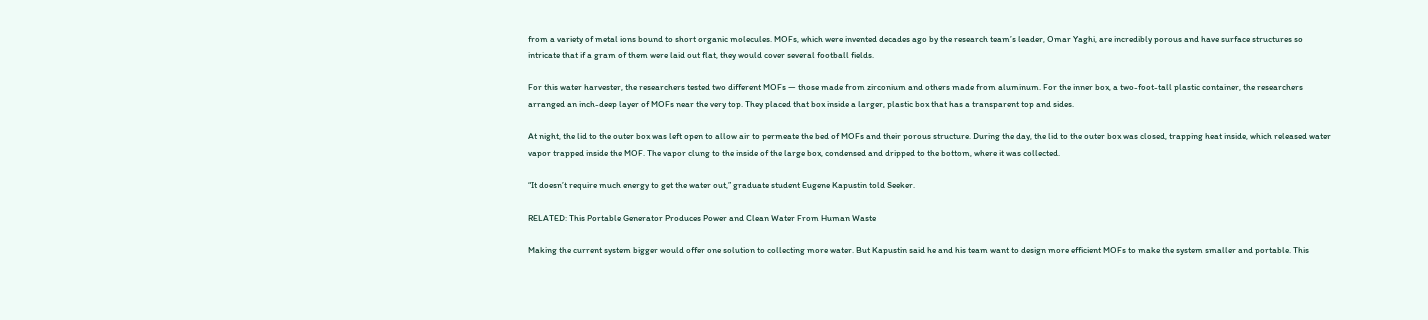from a variety of metal ions bound to short organic molecules. MOFs, which were invented decades ago by the research team’s leader, Omar Yaghi, are incredibly porous and have surface structures so intricate that if a gram of them were laid out flat, they would cover several football fields.

For this water harvester, the researchers tested two different MOFs — those made from zirconium and others made from aluminum. For the inner box, a two-foot-tall plastic container, the researchers arranged an inch-deep layer of MOFs near the very top. They placed that box inside a larger, plastic box that has a transparent top and sides.

At night, the lid to the outer box was left open to allow air to permeate the bed of MOFs and their porous structure. During the day, the lid to the outer box was closed, trapping heat inside, which released water vapor trapped inside the MOF. The vapor clung to the inside of the large box, condensed and dripped to the bottom, where it was collected.

“It doesn’t require much energy to get the water out,” graduate student Eugene Kapustin told Seeker.

RELATED: This Portable Generator Produces Power and Clean Water From Human Waste

Making the current system bigger would offer one solution to collecting more water. But Kapustin said he and his team want to design more efficient MOFs to make the system smaller and portable. This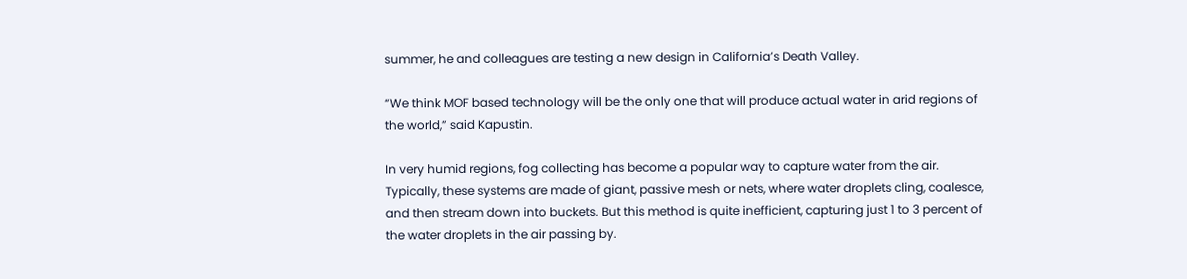summer, he and colleagues are testing a new design in California’s Death Valley.

“We think MOF based technology will be the only one that will produce actual water in arid regions of the world,” said Kapustin.

In very humid regions, fog collecting has become a popular way to capture water from the air. Typically, these systems are made of giant, passive mesh or nets, where water droplets cling, coalesce, and then stream down into buckets. But this method is quite inefficient, capturing just 1 to 3 percent of the water droplets in the air passing by.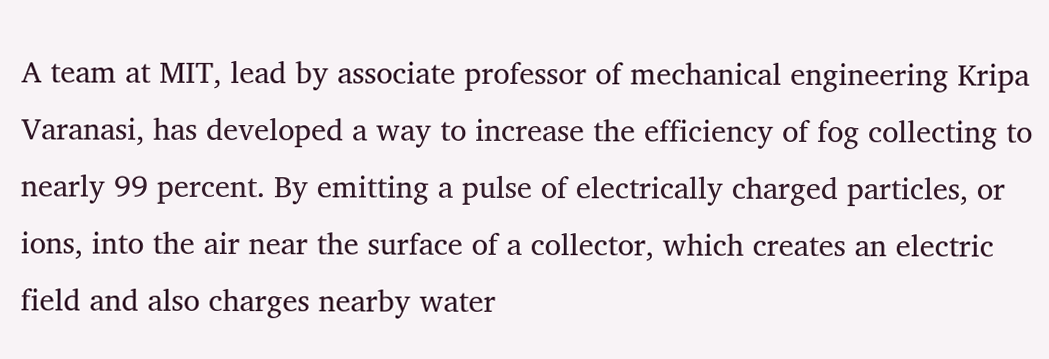A team at MIT, lead by associate professor of mechanical engineering Kripa Varanasi, has developed a way to increase the efficiency of fog collecting to nearly 99 percent. By emitting a pulse of electrically charged particles, or ions, into the air near the surface of a collector, which creates an electric field and also charges nearby water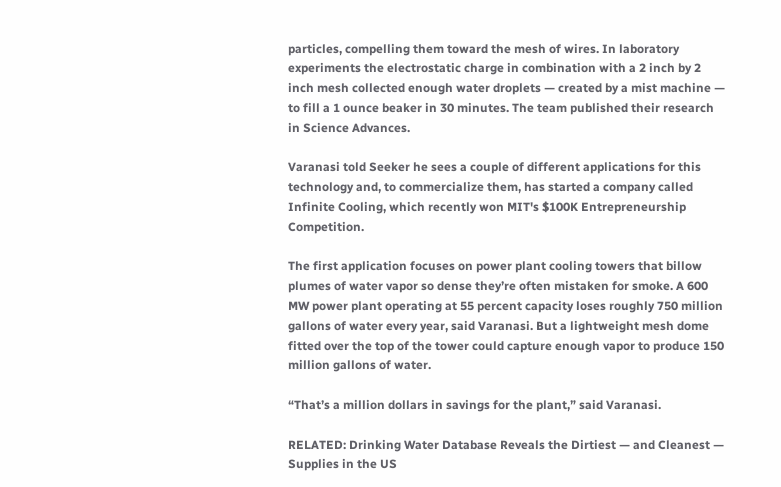particles, compelling them toward the mesh of wires. In laboratory experiments the electrostatic charge in combination with a 2 inch by 2 inch mesh collected enough water droplets — created by a mist machine — to fill a 1 ounce beaker in 30 minutes. The team published their research in Science Advances.

Varanasi told Seeker he sees a couple of different applications for this technology and, to commercialize them, has started a company called Infinite Cooling, which recently won MIT's $100K Entrepreneurship Competition.

The first application focuses on power plant cooling towers that billow plumes of water vapor so dense they’re often mistaken for smoke. A 600 MW power plant operating at 55 percent capacity loses roughly 750 million gallons of water every year, said Varanasi. But a lightweight mesh dome fitted over the top of the tower could capture enough vapor to produce 150 million gallons of water.

“That’s a million dollars in savings for the plant,” said Varanasi.

RELATED: Drinking Water Database Reveals the Dirtiest — and Cleanest — Supplies in the US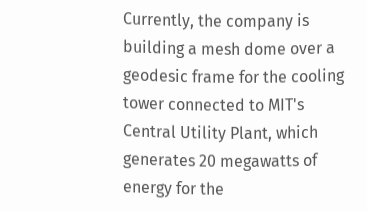Currently, the company is building a mesh dome over a geodesic frame for the cooling tower connected to MIT's Central Utility Plant, which generates 20 megawatts of energy for the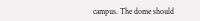campus. The dome should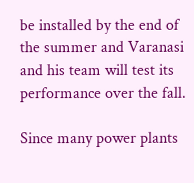be installed by the end of the summer and Varanasi and his team will test its performance over the fall.

Since many power plants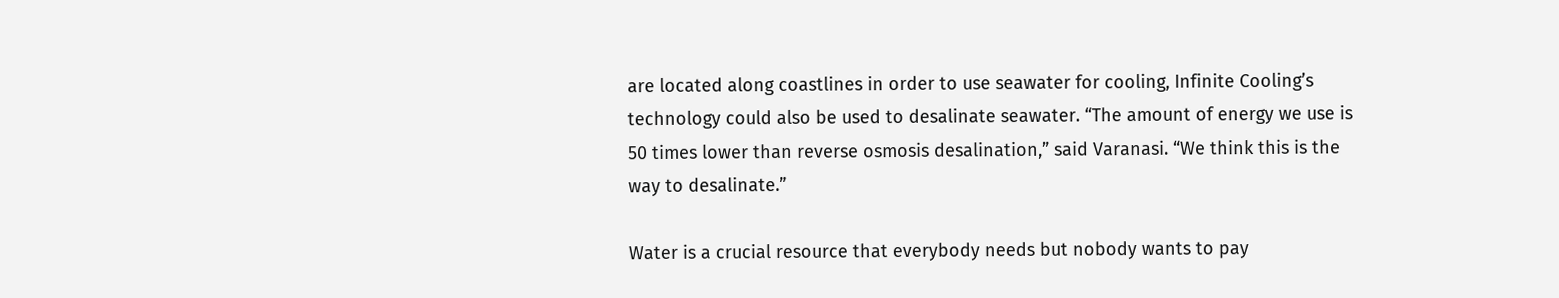are located along coastlines in order to use seawater for cooling, Infinite Cooling’s technology could also be used to desalinate seawater. “The amount of energy we use is 50 times lower than reverse osmosis desalination,” said Varanasi. “We think this is the way to desalinate.”

Water is a crucial resource that everybody needs but nobody wants to pay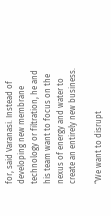for, said Varanasi. Instead of developing new membrane technology or filtration, he and his team want to focus on the nexus of energy and water to create an entirely new business.

“We want to disrupt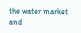the water market and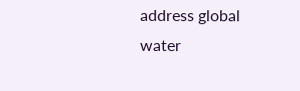address global water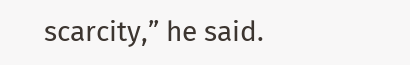scarcity,” he said.